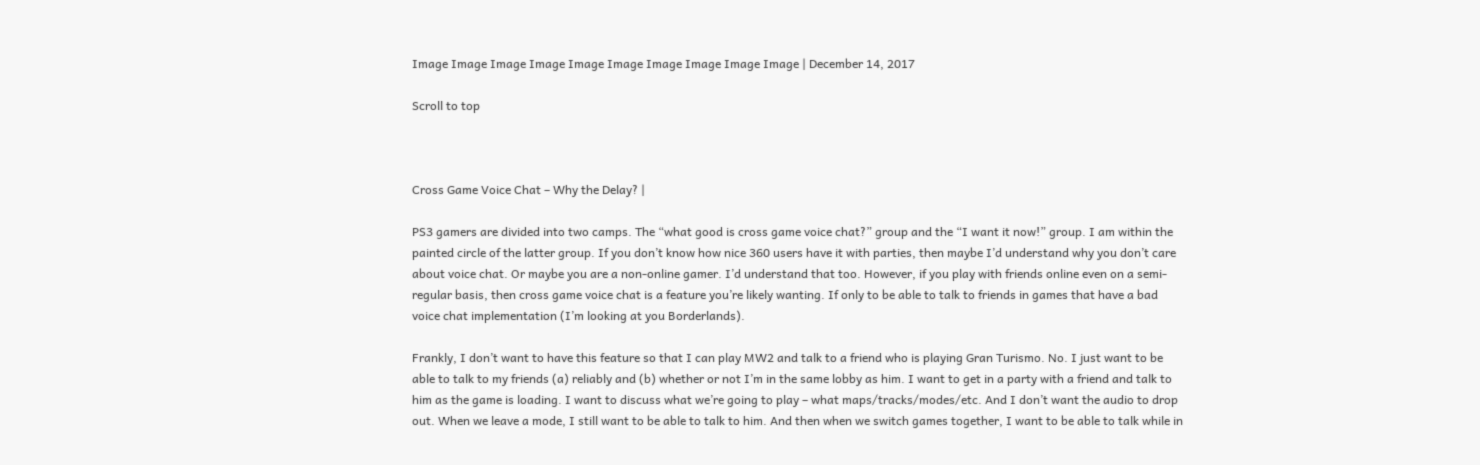Image Image Image Image Image Image Image Image Image Image | December 14, 2017

Scroll to top



Cross Game Voice Chat – Why the Delay? |

PS3 gamers are divided into two camps. The “what good is cross game voice chat?” group and the “I want it now!” group. I am within the painted circle of the latter group. If you don’t know how nice 360 users have it with parties, then maybe I’d understand why you don’t care about voice chat. Or maybe you are a non-online gamer. I’d understand that too. However, if you play with friends online even on a semi-regular basis, then cross game voice chat is a feature you’re likely wanting. If only to be able to talk to friends in games that have a bad voice chat implementation (I’m looking at you Borderlands).

Frankly, I don’t want to have this feature so that I can play MW2 and talk to a friend who is playing Gran Turismo. No. I just want to be able to talk to my friends (a) reliably and (b) whether or not I’m in the same lobby as him. I want to get in a party with a friend and talk to him as the game is loading. I want to discuss what we’re going to play – what maps/tracks/modes/etc. And I don’t want the audio to drop out. When we leave a mode, I still want to be able to talk to him. And then when we switch games together, I want to be able to talk while in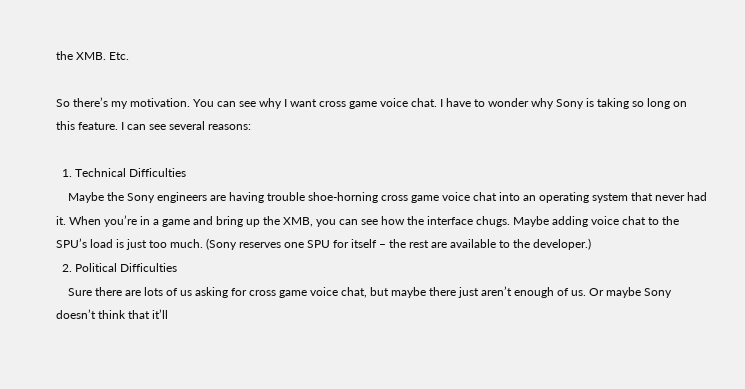the XMB. Etc.

So there’s my motivation. You can see why I want cross game voice chat. I have to wonder why Sony is taking so long on this feature. I can see several reasons:

  1. Technical Difficulties
    Maybe the Sony engineers are having trouble shoe-horning cross game voice chat into an operating system that never had it. When you’re in a game and bring up the XMB, you can see how the interface chugs. Maybe adding voice chat to the SPU’s load is just too much. (Sony reserves one SPU for itself – the rest are available to the developer.)
  2. Political Difficulties
    Sure there are lots of us asking for cross game voice chat, but maybe there just aren’t enough of us. Or maybe Sony doesn’t think that it’ll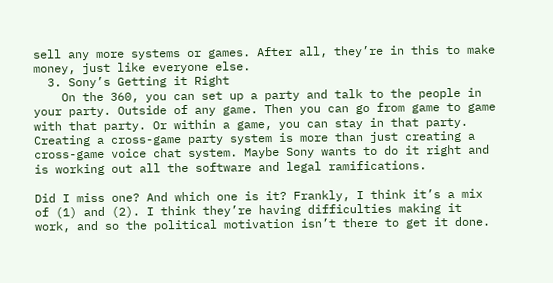sell any more systems or games. After all, they’re in this to make money, just like everyone else.
  3. Sony’s Getting it Right
    On the 360, you can set up a party and talk to the people in your party. Outside of any game. Then you can go from game to game with that party. Or within a game, you can stay in that party. Creating a cross-game party system is more than just creating a cross-game voice chat system. Maybe Sony wants to do it right and is working out all the software and legal ramifications.

Did I miss one? And which one is it? Frankly, I think it’s a mix of (1) and (2). I think they’re having difficulties making it work, and so the political motivation isn’t there to get it done.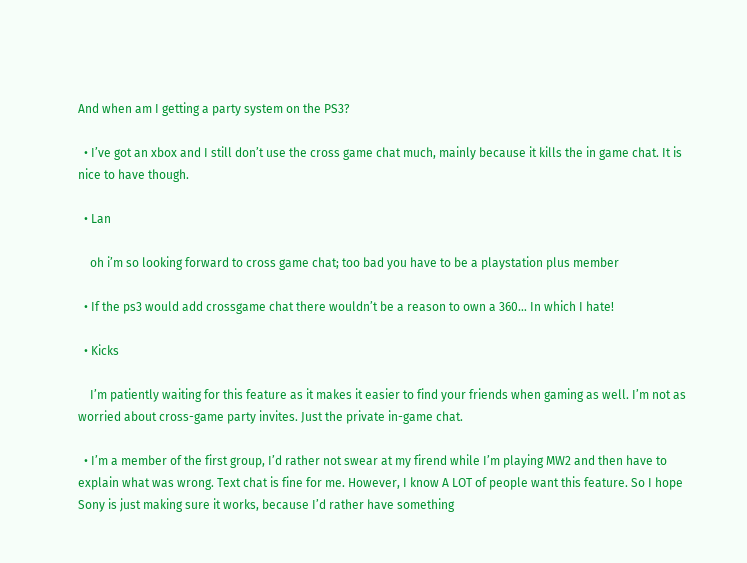And when am I getting a party system on the PS3?

  • I’ve got an xbox and I still don’t use the cross game chat much, mainly because it kills the in game chat. It is nice to have though.

  • Lan

    oh i’m so looking forward to cross game chat; too bad you have to be a playstation plus member

  • If the ps3 would add crossgame chat there wouldn’t be a reason to own a 360… In which I hate!

  • Kicks

    I’m patiently waiting for this feature as it makes it easier to find your friends when gaming as well. I’m not as worried about cross-game party invites. Just the private in-game chat.

  • I’m a member of the first group, I’d rather not swear at my firend while I’m playing MW2 and then have to explain what was wrong. Text chat is fine for me. However, I know A LOT of people want this feature. So I hope Sony is just making sure it works, because I’d rather have something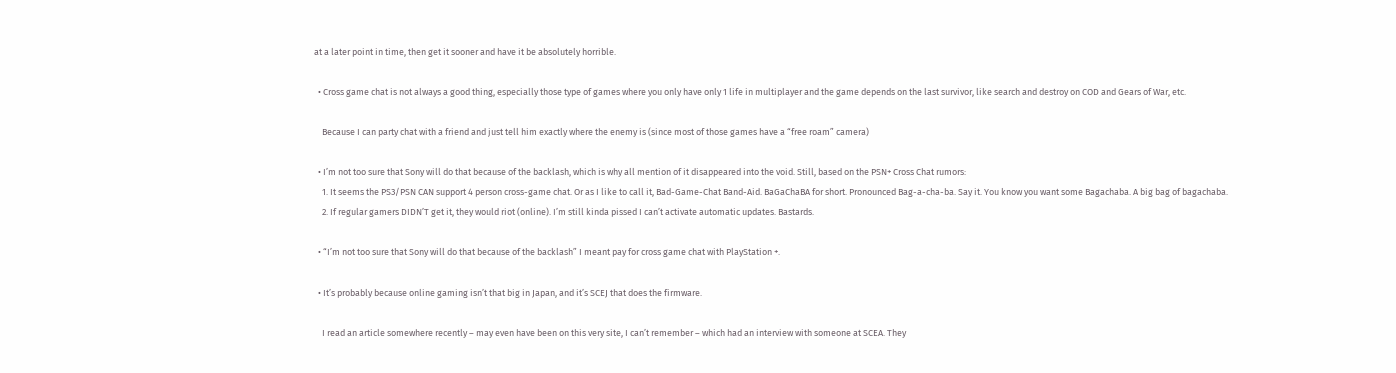at a later point in time, then get it sooner and have it be absolutely horrible.

  • Cross game chat is not always a good thing, especially those type of games where you only have only 1 life in multiplayer and the game depends on the last survivor, like search and destroy on COD and Gears of War, etc.

    Because I can party chat with a friend and just tell him exactly where the enemy is (since most of those games have a “free roam” camera)

  • I’m not too sure that Sony will do that because of the backlash, which is why all mention of it disappeared into the void. Still, based on the PSN+ Cross Chat rumors:
    1. It seems the PS3/PSN CAN support 4 person cross-game chat. Or as I like to call it, Bad-Game-Chat Band-Aid. BaGaChaBA for short. Pronounced Bag-a-cha-ba. Say it. You know you want some Bagachaba. A big bag of bagachaba.
    2. If regular gamers DIDN’T get it, they would riot (online). I’m still kinda pissed I can’t activate automatic updates. Bastards.

  • “I’m not too sure that Sony will do that because of the backlash” I meant pay for cross game chat with PlayStation +.

  • It’s probably because online gaming isn’t that big in Japan, and it’s SCEJ that does the firmware.

    I read an article somewhere recently – may even have been on this very site, I can’t remember – which had an interview with someone at SCEA. They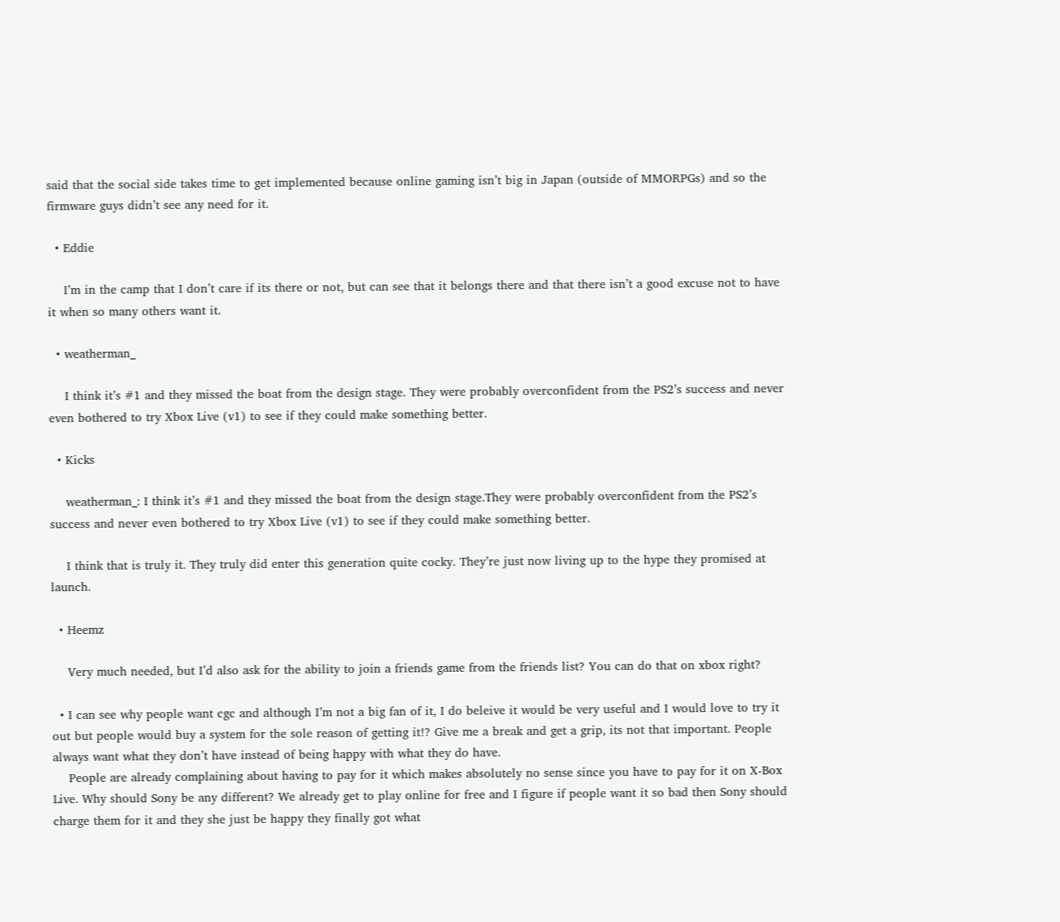said that the social side takes time to get implemented because online gaming isn’t big in Japan (outside of MMORPGs) and so the firmware guys didn’t see any need for it.

  • Eddie

    I’m in the camp that I don’t care if its there or not, but can see that it belongs there and that there isn’t a good excuse not to have it when so many others want it.

  • weatherman_

    I think it’s #1 and they missed the boat from the design stage. They were probably overconfident from the PS2’s success and never even bothered to try Xbox Live (v1) to see if they could make something better.

  • Kicks

    weatherman_: I think it’s #1 and they missed the boat from the design stage.They were probably overconfident from the PS2’s success and never even bothered to try Xbox Live (v1) to see if they could make something better.

    I think that is truly it. They truly did enter this generation quite cocky. They’re just now living up to the hype they promised at launch.

  • Heemz

    Very much needed, but I’d also ask for the ability to join a friends game from the friends list? You can do that on xbox right?

  • I can see why people want cgc and although I’m not a big fan of it, I do beleive it would be very useful and I would love to try it out but people would buy a system for the sole reason of getting it!? Give me a break and get a grip, its not that important. People always want what they don’t have instead of being happy with what they do have.
    People are already complaining about having to pay for it which makes absolutely no sense since you have to pay for it on X-Box Live. Why should Sony be any different? We already get to play online for free and I figure if people want it so bad then Sony should charge them for it and they she just be happy they finally got what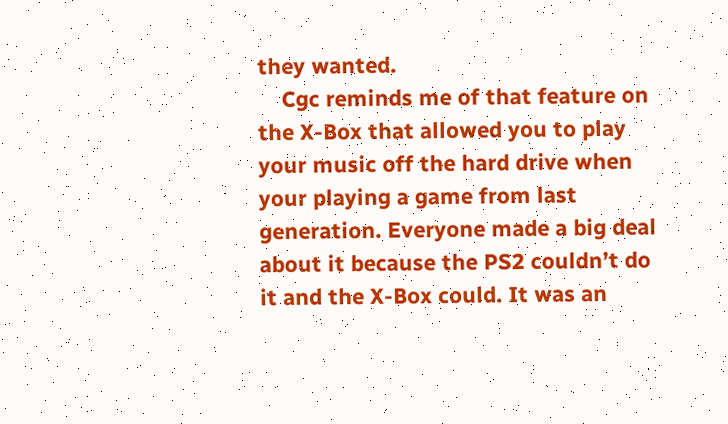they wanted.
    Cgc reminds me of that feature on the X-Box that allowed you to play your music off the hard drive when your playing a game from last generation. Everyone made a big deal about it because the PS2 couldn’t do it and the X-Box could. It was an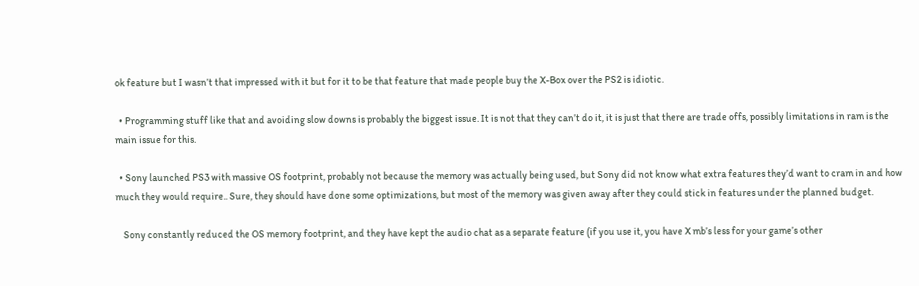ok feature but I wasn’t that impressed with it but for it to be that feature that made people buy the X-Box over the PS2 is idiotic.

  • Programming stuff like that and avoiding slow downs is probably the biggest issue. It is not that they can’t do it, it is just that there are trade offs, possibly limitations in ram is the main issue for this.

  • Sony launched PS3 with massive OS footprint, probably not because the memory was actually being used, but Sony did not know what extra features they’d want to cram in and how much they would require.. Sure, they should have done some optimizations, but most of the memory was given away after they could stick in features under the planned budget.

    Sony constantly reduced the OS memory footprint, and they have kept the audio chat as a separate feature (if you use it, you have X mb’s less for your game’s other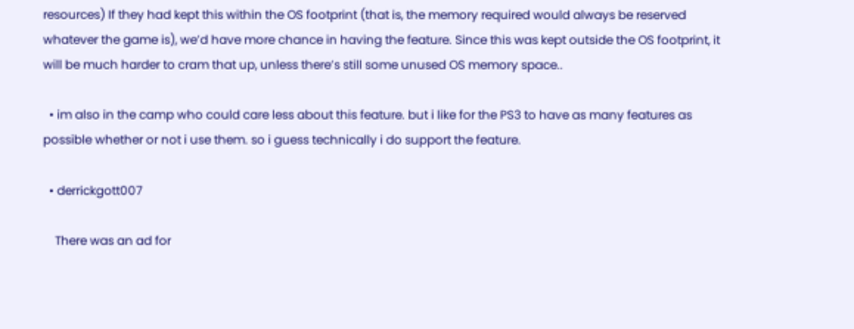resources) If they had kept this within the OS footprint (that is, the memory required would always be reserved whatever the game is), we’d have more chance in having the feature. Since this was kept outside the OS footprint, it will be much harder to cram that up, unless there’s still some unused OS memory space..

  • im also in the camp who could care less about this feature. but i like for the PS3 to have as many features as possible whether or not i use them. so i guess technically i do support the feature.

  • derrickgott007

    There was an ad for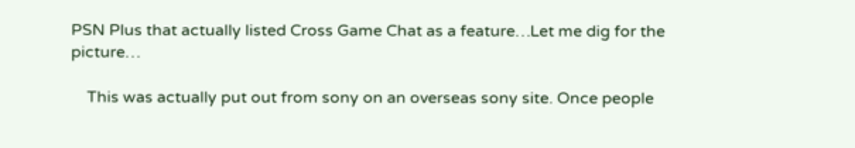PSN Plus that actually listed Cross Game Chat as a feature…Let me dig for the picture…

    This was actually put out from sony on an overseas sony site. Once people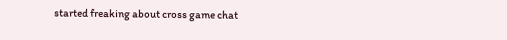started freaking about cross game chat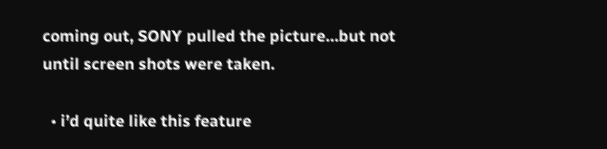coming out, SONY pulled the picture…but not until screen shots were taken.

  • i’d quite like this feature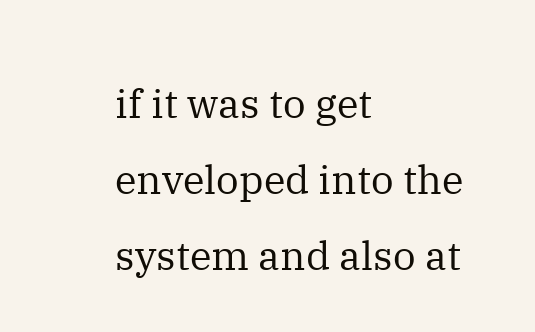if it was to get enveloped into the system and also at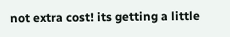not extra cost! its getting a little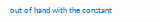out of hand with the constant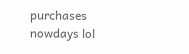purchases nowdays lol